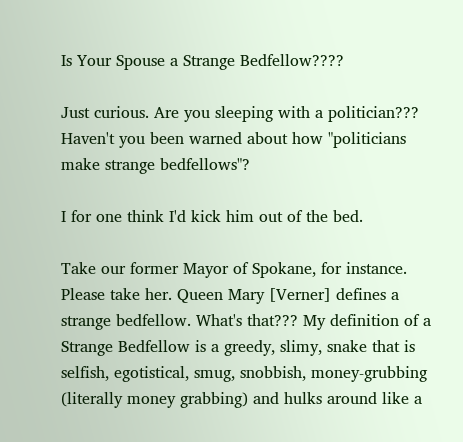Is Your Spouse a Strange Bedfellow????

Just curious. Are you sleeping with a politician??? Haven't you been warned about how "politicians make strange bedfellows"?

I for one think I'd kick him out of the bed.

Take our former Mayor of Spokane, for instance. Please take her. Queen Mary [Verner] defines a strange bedfellow. What's that??? My definition of a Strange Bedfellow is a greedy, slimy, snake that is selfish, egotistical, smug, snobbish, money-grubbing (literally money grabbing) and hulks around like a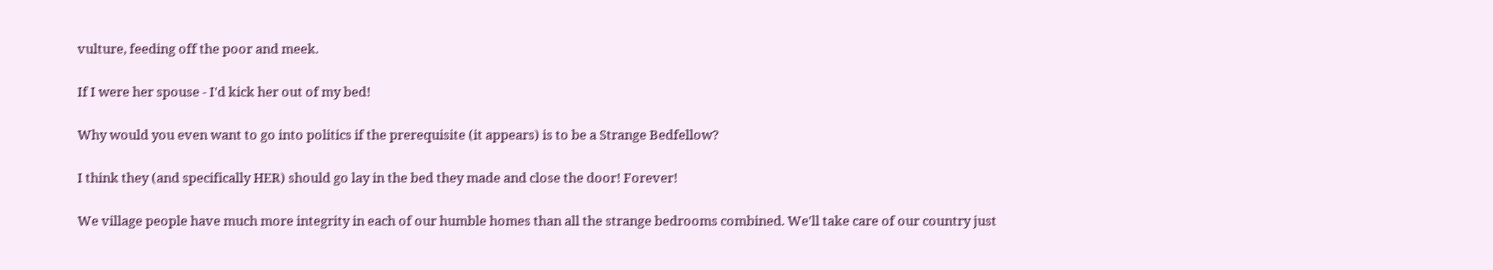vulture, feeding off the poor and meek.

If I were her spouse - I'd kick her out of my bed!

Why would you even want to go into politics if the prerequisite (it appears) is to be a Strange Bedfellow?

I think they (and specifically HER) should go lay in the bed they made and close the door! Forever!

We village people have much more integrity in each of our humble homes than all the strange bedrooms combined. We'll take care of our country just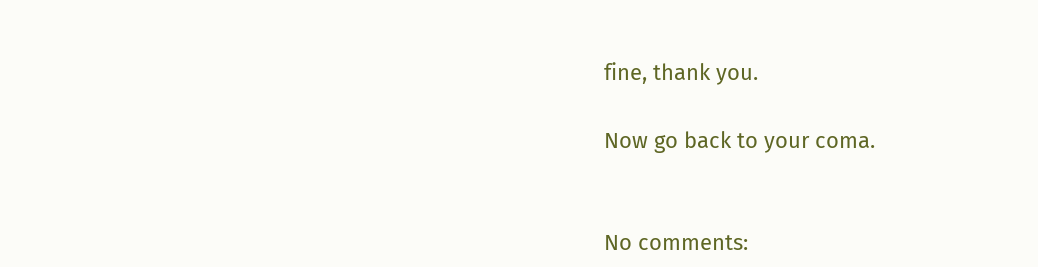fine, thank you.

Now go back to your coma.


No comments: